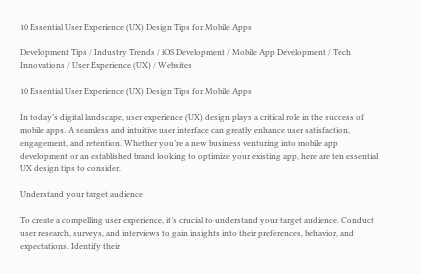10 Essential User Experience (UX) Design Tips for Mobile Apps

Development Tips / Industry Trends / iOS Development / Mobile App Development / Tech Innovations / User Experience (UX) / Websites

10 Essential User Experience (UX) Design Tips for Mobile Apps

In today’s digital landscape, user experience (UX) design plays a critical role in the success of mobile apps. A seamless and intuitive user interface can greatly enhance user satisfaction, engagement, and retention. Whether you’re a new business venturing into mobile app development or an established brand looking to optimize your existing app, here are ten essential UX design tips to consider.

Understand your target audience

To create a compelling user experience, it’s crucial to understand your target audience. Conduct user research, surveys, and interviews to gain insights into their preferences, behavior, and expectations. Identify their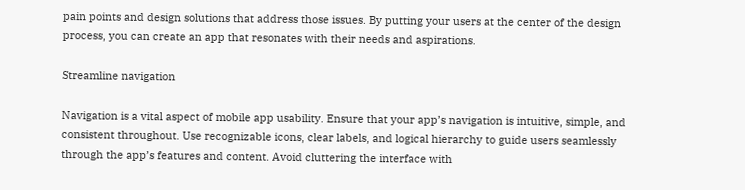pain points and design solutions that address those issues. By putting your users at the center of the design process, you can create an app that resonates with their needs and aspirations.

Streamline navigation

Navigation is a vital aspect of mobile app usability. Ensure that your app’s navigation is intuitive, simple, and consistent throughout. Use recognizable icons, clear labels, and logical hierarchy to guide users seamlessly through the app’s features and content. Avoid cluttering the interface with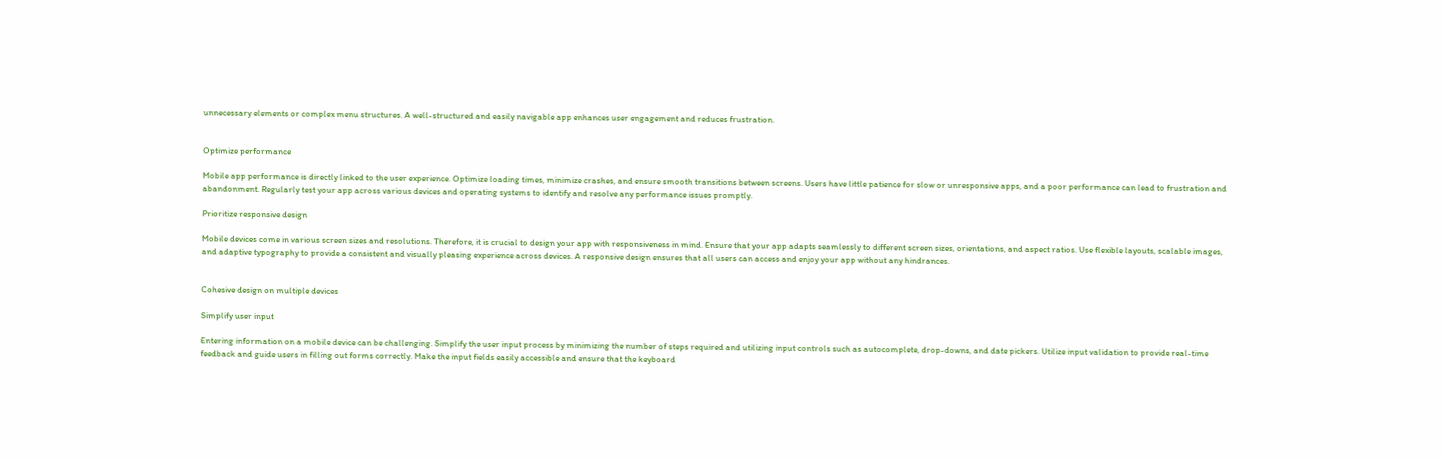unnecessary elements or complex menu structures. A well-structured and easily navigable app enhances user engagement and reduces frustration.


Optimize performance

Mobile app performance is directly linked to the user experience. Optimize loading times, minimize crashes, and ensure smooth transitions between screens. Users have little patience for slow or unresponsive apps, and a poor performance can lead to frustration and abandonment. Regularly test your app across various devices and operating systems to identify and resolve any performance issues promptly.

Prioritize responsive design

Mobile devices come in various screen sizes and resolutions. Therefore, it is crucial to design your app with responsiveness in mind. Ensure that your app adapts seamlessly to different screen sizes, orientations, and aspect ratios. Use flexible layouts, scalable images, and adaptive typography to provide a consistent and visually pleasing experience across devices. A responsive design ensures that all users can access and enjoy your app without any hindrances.


Cohesive design on multiple devices

Simplify user input

Entering information on a mobile device can be challenging. Simplify the user input process by minimizing the number of steps required and utilizing input controls such as autocomplete, drop-downs, and date pickers. Utilize input validation to provide real-time feedback and guide users in filling out forms correctly. Make the input fields easily accessible and ensure that the keyboard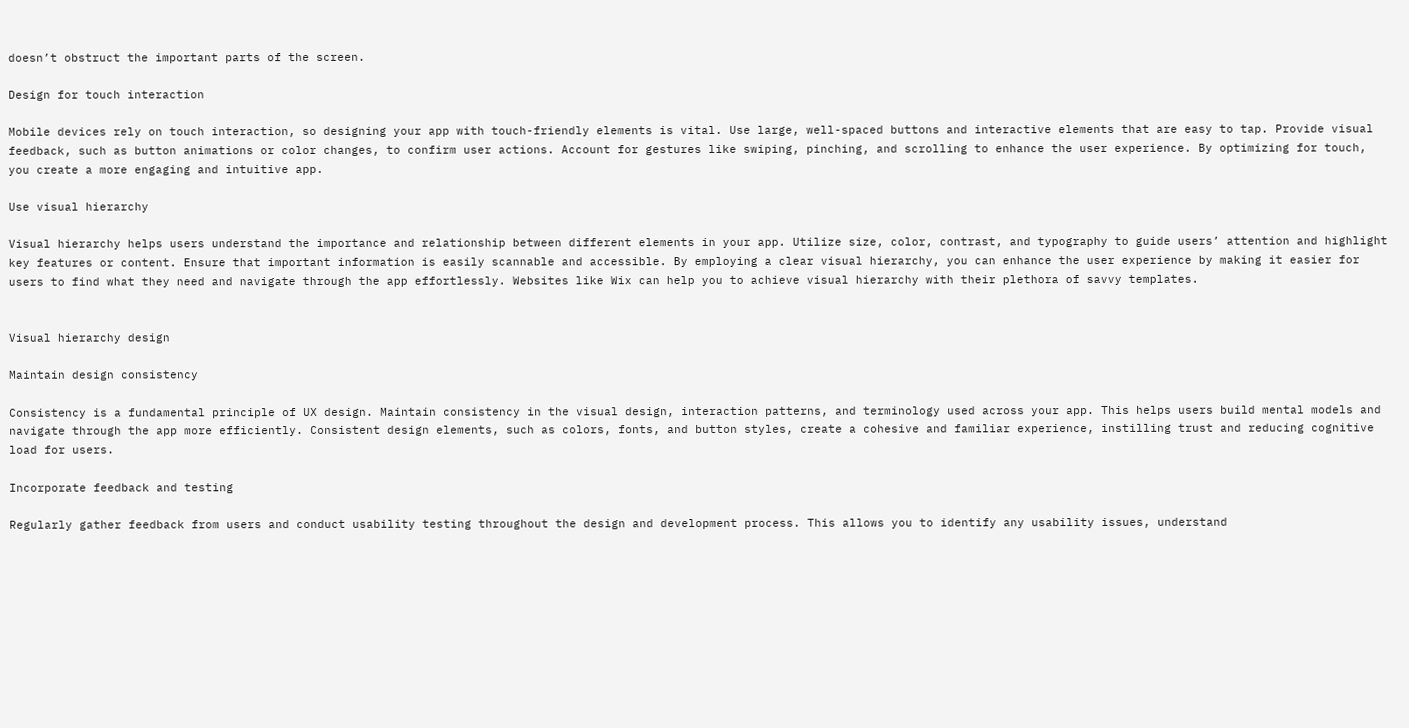doesn’t obstruct the important parts of the screen.

Design for touch interaction

Mobile devices rely on touch interaction, so designing your app with touch-friendly elements is vital. Use large, well-spaced buttons and interactive elements that are easy to tap. Provide visual feedback, such as button animations or color changes, to confirm user actions. Account for gestures like swiping, pinching, and scrolling to enhance the user experience. By optimizing for touch, you create a more engaging and intuitive app.

Use visual hierarchy

Visual hierarchy helps users understand the importance and relationship between different elements in your app. Utilize size, color, contrast, and typography to guide users’ attention and highlight key features or content. Ensure that important information is easily scannable and accessible. By employing a clear visual hierarchy, you can enhance the user experience by making it easier for users to find what they need and navigate through the app effortlessly. Websites like Wix can help you to achieve visual hierarchy with their plethora of savvy templates.


Visual hierarchy design

Maintain design consistency

Consistency is a fundamental principle of UX design. Maintain consistency in the visual design, interaction patterns, and terminology used across your app. This helps users build mental models and navigate through the app more efficiently. Consistent design elements, such as colors, fonts, and button styles, create a cohesive and familiar experience, instilling trust and reducing cognitive load for users.

Incorporate feedback and testing

Regularly gather feedback from users and conduct usability testing throughout the design and development process. This allows you to identify any usability issues, understand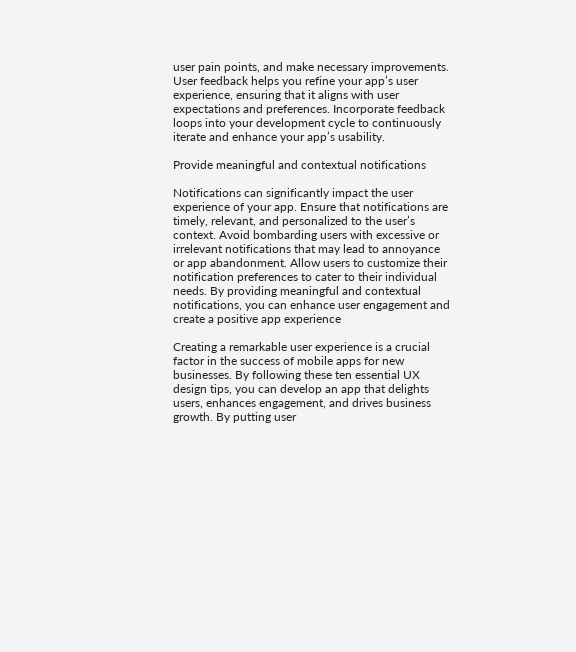user pain points, and make necessary improvements. User feedback helps you refine your app’s user experience, ensuring that it aligns with user expectations and preferences. Incorporate feedback loops into your development cycle to continuously iterate and enhance your app’s usability.

Provide meaningful and contextual notifications

Notifications can significantly impact the user experience of your app. Ensure that notifications are timely, relevant, and personalized to the user’s context. Avoid bombarding users with excessive or irrelevant notifications that may lead to annoyance or app abandonment. Allow users to customize their notification preferences to cater to their individual needs. By providing meaningful and contextual notifications, you can enhance user engagement and create a positive app experience

Creating a remarkable user experience is a crucial factor in the success of mobile apps for new businesses. By following these ten essential UX design tips, you can develop an app that delights users, enhances engagement, and drives business growth. By putting user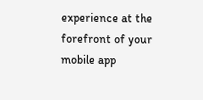experience at the forefront of your mobile app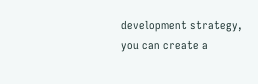development strategy, you can create a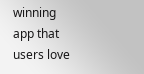winning app that users love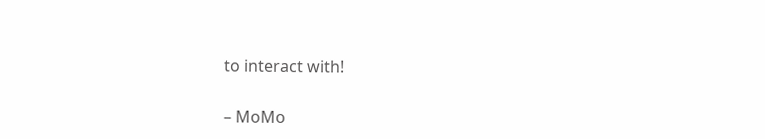to interact with!

– MoMo